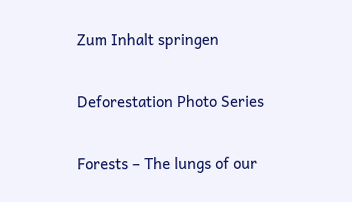Zum Inhalt springen

Deforestation Photo Series

Forests – The lungs of our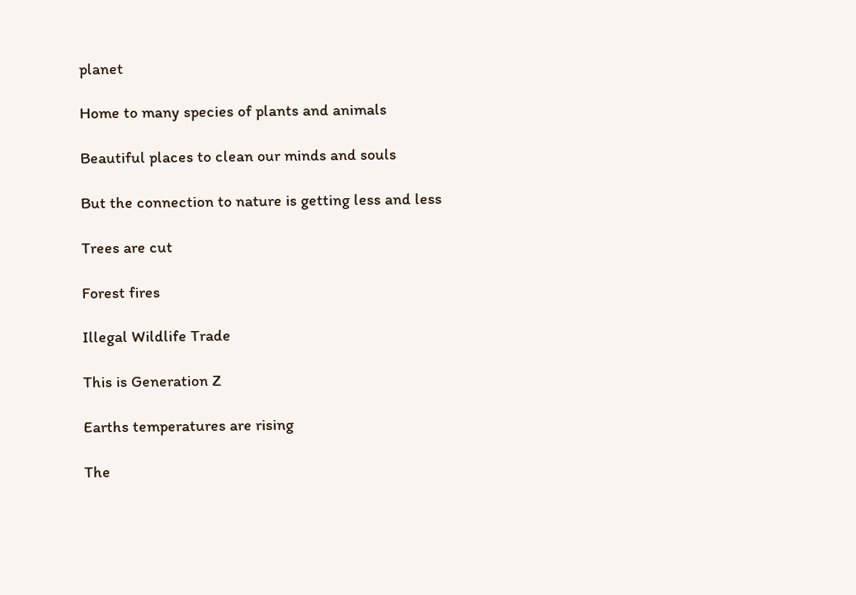planet

Home to many species of plants and animals

Beautiful places to clean our minds and souls

But the connection to nature is getting less and less

Trees are cut

Forest fires

Illegal Wildlife Trade

This is Generation Z

Earths temperatures are rising

The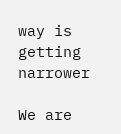way is getting narrower

We are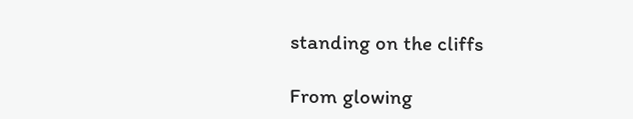standing on the cliffs

From glowing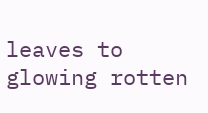leaves to glowing rotten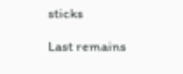sticks

Last remains